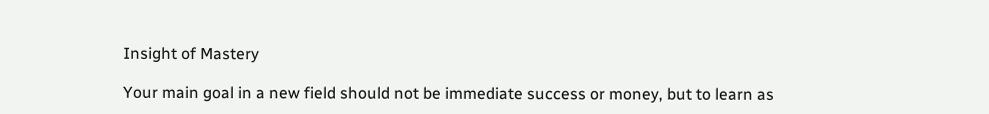Insight of Mastery

Your main goal in a new field should not be immediate success or money, but to learn as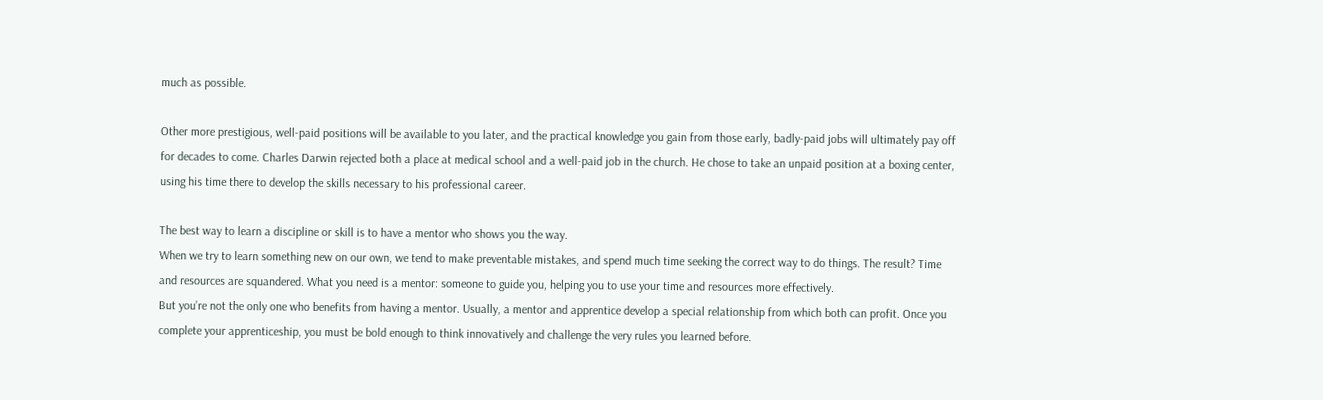much as possible.

Other more prestigious, well-paid positions will be available to you later, and the practical knowledge you gain from those early, badly-paid jobs will ultimately pay off for decades to come. Charles Darwin rejected both a place at medical school and a well-paid job in the church. He chose to take an unpaid position at a boxing center, using his time there to develop the skills necessary to his professional career.

The best way to learn a discipline or skill is to have a mentor who shows you the way.
When we try to learn something new on our own, we tend to make preventable mistakes, and spend much time seeking the correct way to do things. The result? Time and resources are squandered. What you need is a mentor: someone to guide you, helping you to use your time and resources more effectively.
But you’re not the only one who benefits from having a mentor. Usually, a mentor and apprentice develop a special relationship from which both can profit. Once you complete your apprenticeship, you must be bold enough to think innovatively and challenge the very rules you learned before.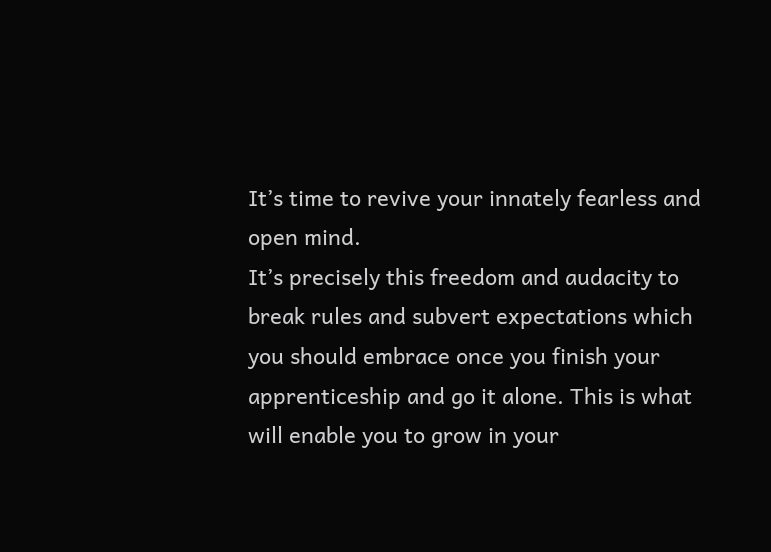It’s time to revive your innately fearless and open mind.
It’s precisely this freedom and audacity to break rules and subvert expectations which you should embrace once you finish your apprenticeship and go it alone. This is what will enable you to grow in your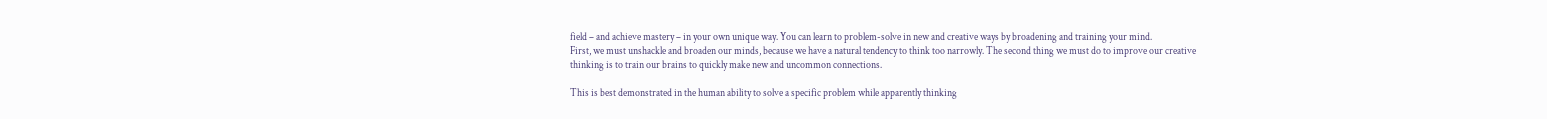field – and achieve mastery – in your own unique way. You can learn to problem-solve in new and creative ways by broadening and training your mind.
First, we must unshackle and broaden our minds, because we have a natural tendency to think too narrowly. The second thing we must do to improve our creative thinking is to train our brains to quickly make new and uncommon connections.

This is best demonstrated in the human ability to solve a specific problem while apparently thinking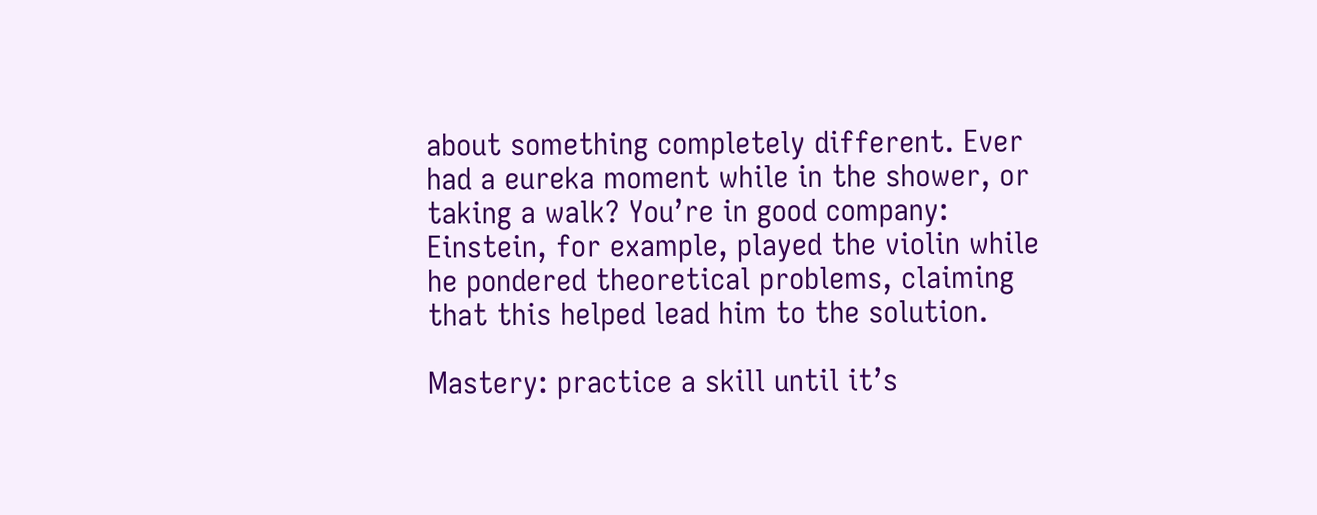about something completely different. Ever had a eureka moment while in the shower, or taking a walk? You’re in good company: Einstein, for example, played the violin while he pondered theoretical problems, claiming that this helped lead him to the solution.

Mastery: practice a skill until it’s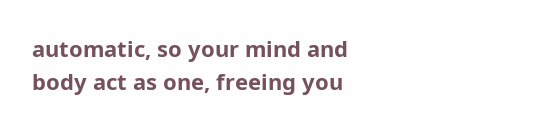automatic, so your mind and body act as one, freeing you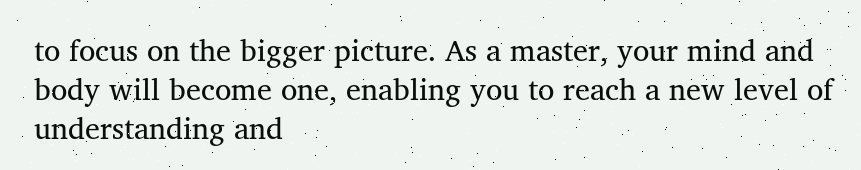to focus on the bigger picture. As a master, your mind and body will become one, enabling you to reach a new level of understanding and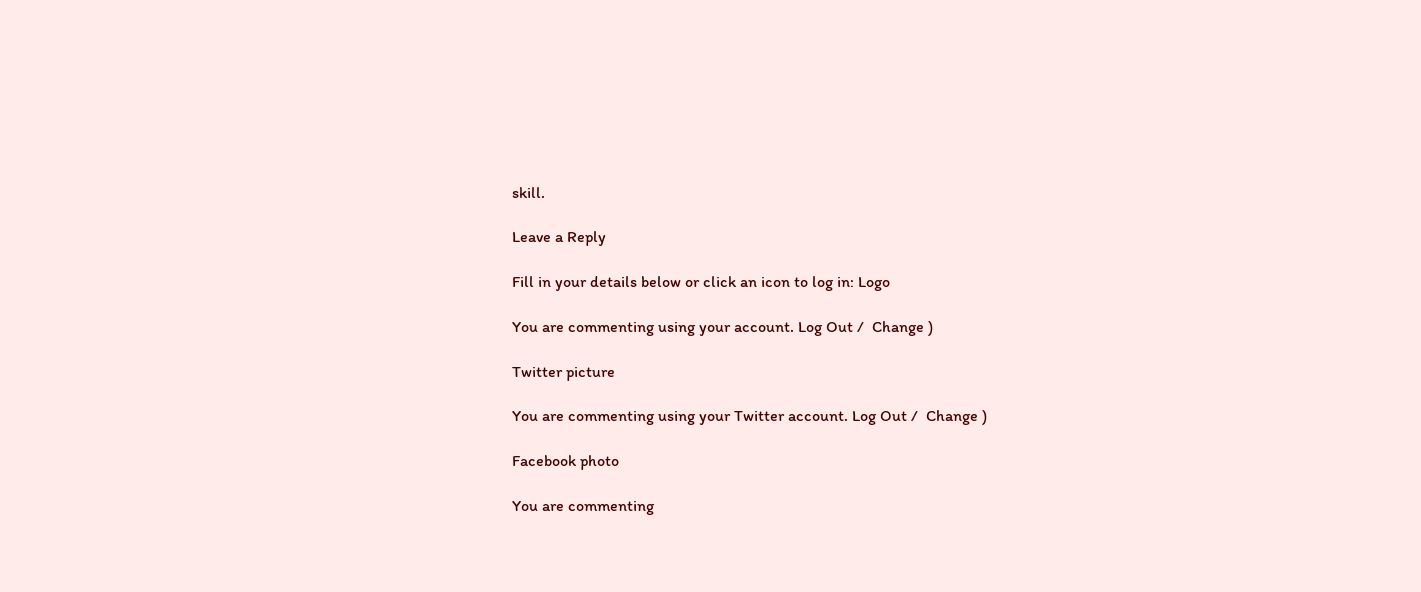skill.

Leave a Reply

Fill in your details below or click an icon to log in: Logo

You are commenting using your account. Log Out /  Change )

Twitter picture

You are commenting using your Twitter account. Log Out /  Change )

Facebook photo

You are commenting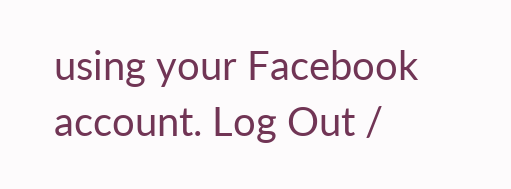using your Facebook account. Log Out /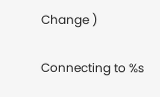Change )

Connecting to %s